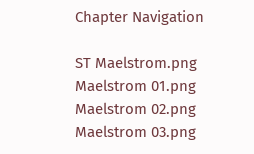Chapter Navigation

ST Maelstrom.png
Maelstrom 01.png
Maelstrom 02.png
Maelstrom 03.png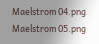Maelstrom 04.png
Maelstrom 05.png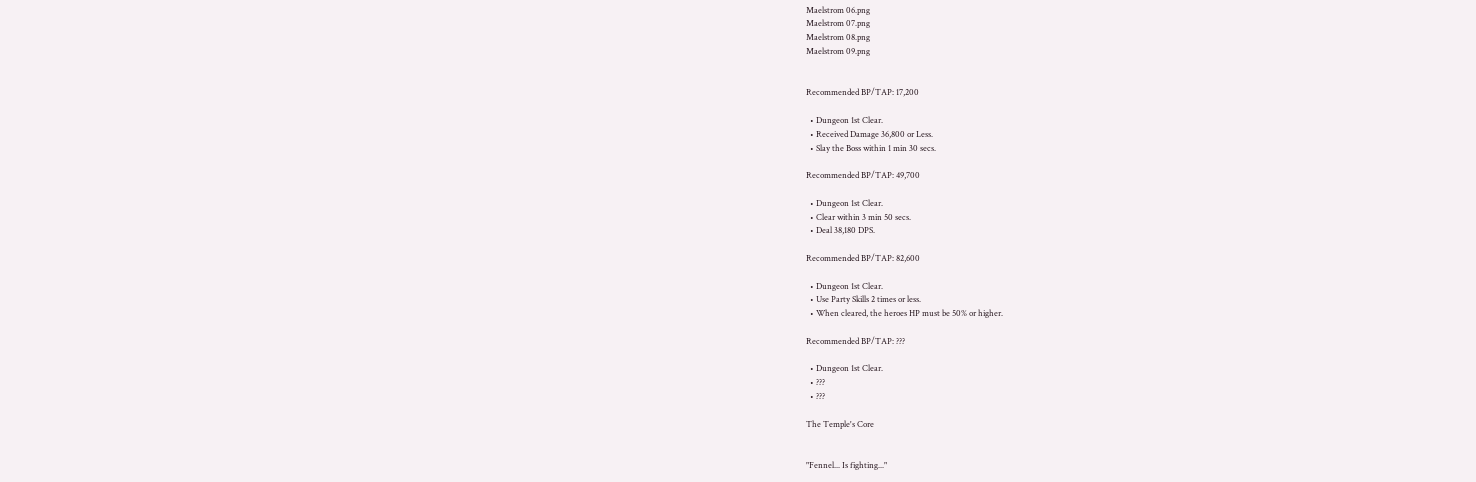Maelstrom 06.png
Maelstrom 07.png
Maelstrom 08.png
Maelstrom 09.png


Recommended BP/TAP: 17,200

  • Dungeon 1st Clear.
  • Received Damage 36,800 or Less.
  • Slay the Boss within 1 min 30 secs.

Recommended BP/TAP: 49,700

  • Dungeon 1st Clear.
  • Clear within 3 min 50 secs.
  • Deal 38,180 DPS.

Recommended BP/TAP: 82,600

  • Dungeon 1st Clear.
  • Use Party Skills 2 times or less.
  • When cleared, the heroes HP must be 50% or higher.

Recommended BP/TAP: ???

  • Dungeon 1st Clear.
  • ???
  • ???

The Temple's Core


"Fennel... Is fighting..."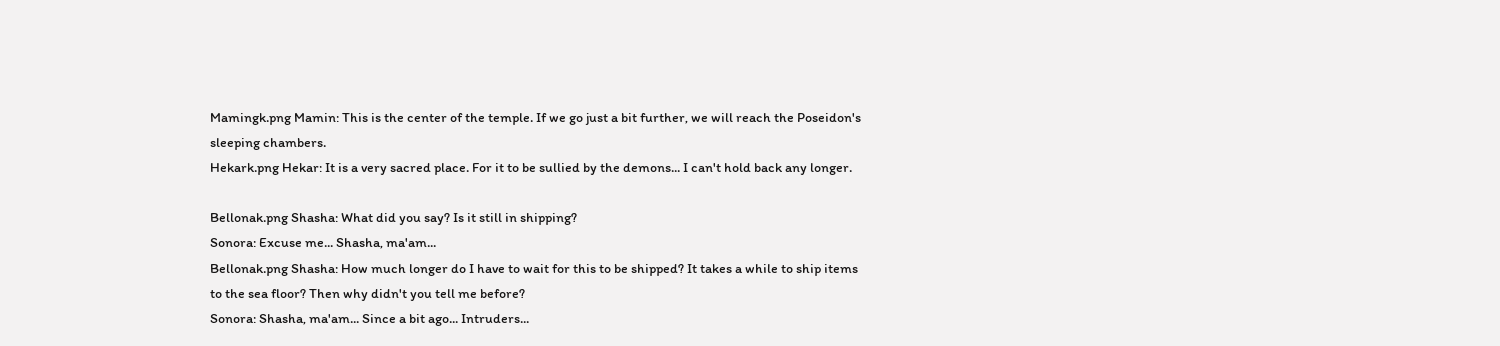Mamingk.png Mamin: This is the center of the temple. If we go just a bit further, we will reach the Poseidon's sleeping chambers.
Hekark.png Hekar: It is a very sacred place. For it to be sullied by the demons... I can't hold back any longer.

Bellonak.png Shasha: What did you say? Is it still in shipping?
Sonora: Excuse me... Shasha, ma'am...
Bellonak.png Shasha: How much longer do I have to wait for this to be shipped? It takes a while to ship items to the sea floor? Then why didn't you tell me before?
Sonora: Shasha, ma'am... Since a bit ago... Intruders...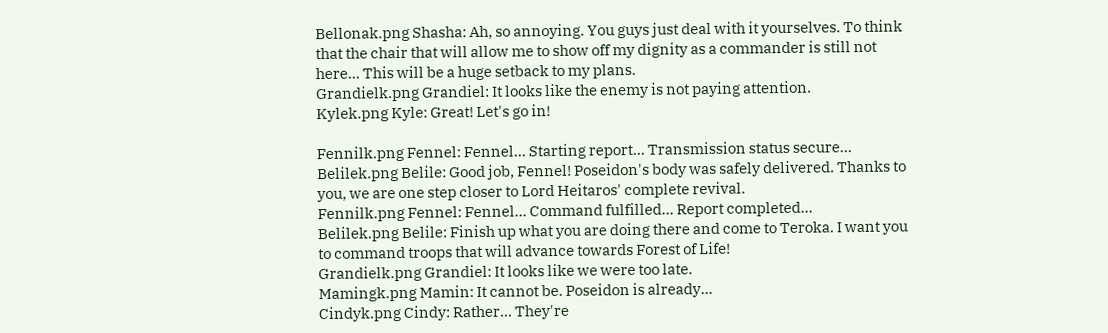Bellonak.png Shasha: Ah, so annoying. You guys just deal with it yourselves. To think that the chair that will allow me to show off my dignity as a commander is still not here... This will be a huge setback to my plans.
Grandielk.png Grandiel: It looks like the enemy is not paying attention.
Kylek.png Kyle: Great! Let's go in!

Fennilk.png Fennel: Fennel... Starting report... Transmission status secure...
Belilek.png Belile: Good job, Fennel! Poseidon's body was safely delivered. Thanks to you, we are one step closer to Lord Heitaros' complete revival.
Fennilk.png Fennel: Fennel... Command fulfilled... Report completed...
Belilek.png Belile: Finish up what you are doing there and come to Teroka. I want you to command troops that will advance towards Forest of Life!
Grandielk.png Grandiel: It looks like we were too late.
Mamingk.png Mamin: It cannot be. Poseidon is already...
Cindyk.png Cindy: Rather... They're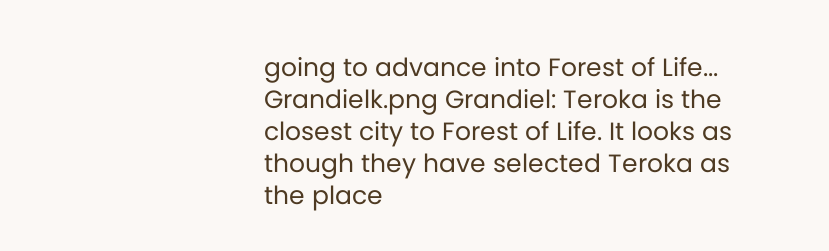going to advance into Forest of Life...
Grandielk.png Grandiel: Teroka is the closest city to Forest of Life. It looks as though they have selected Teroka as the place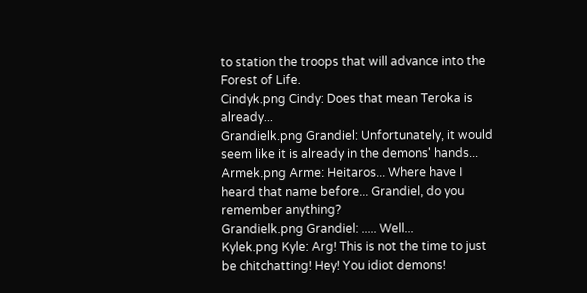to station the troops that will advance into the Forest of Life.
Cindyk.png Cindy: Does that mean Teroka is already...
Grandielk.png Grandiel: Unfortunately, it would seem like it is already in the demons' hands...
Armek.png Arme: Heitaros... Where have I heard that name before... Grandiel, do you remember anything?
Grandielk.png Grandiel: ..... Well...
Kylek.png Kyle: Arg! This is not the time to just be chitchatting! Hey! You idiot demons!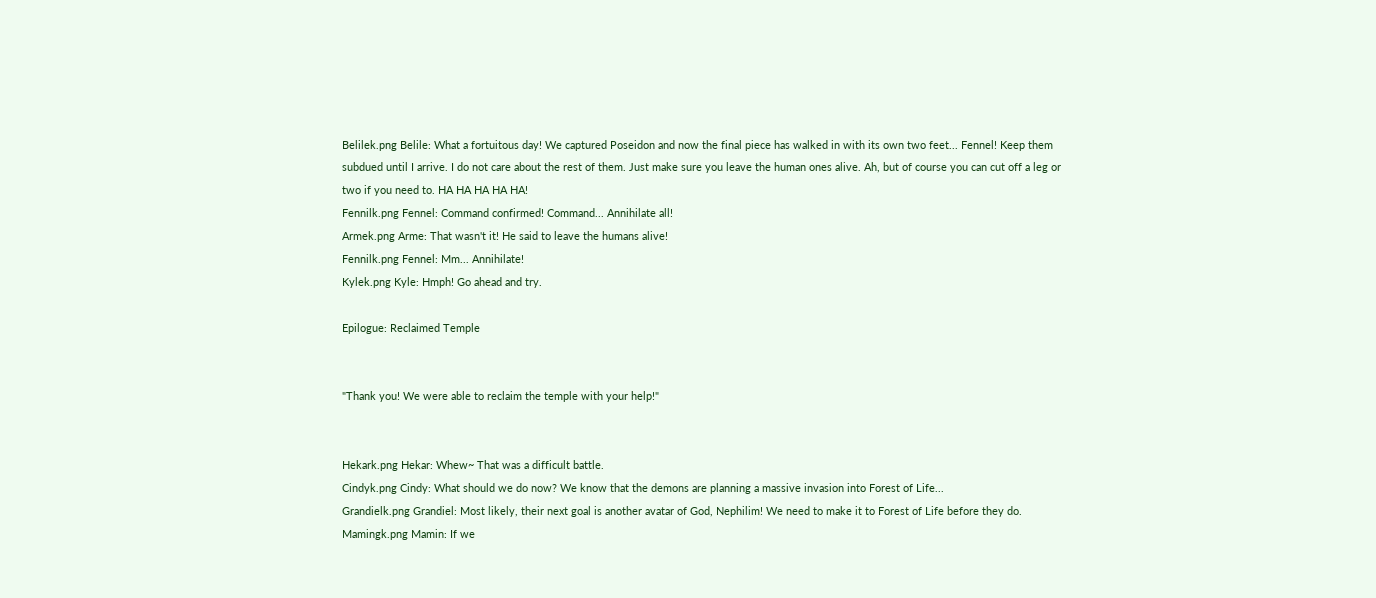Belilek.png Belile: What a fortuitous day! We captured Poseidon and now the final piece has walked in with its own two feet... Fennel! Keep them subdued until I arrive. I do not care about the rest of them. Just make sure you leave the human ones alive. Ah, but of course you can cut off a leg or two if you need to. HA HA HA HA HA!
Fennilk.png Fennel: Command confirmed! Command... Annihilate all!
Armek.png Arme: That wasn't it! He said to leave the humans alive!
Fennilk.png Fennel: Mm... Annihilate!
Kylek.png Kyle: Hmph! Go ahead and try.

Epilogue: Reclaimed Temple


"Thank you! We were able to reclaim the temple with your help!"


Hekark.png Hekar: Whew~ That was a difficult battle.
Cindyk.png Cindy: What should we do now? We know that the demons are planning a massive invasion into Forest of Life...
Grandielk.png Grandiel: Most likely, their next goal is another avatar of God, Nephilim! We need to make it to Forest of Life before they do.
Mamingk.png Mamin: If we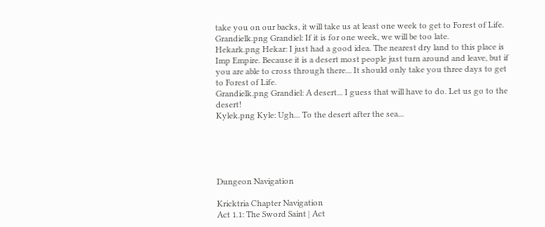take you on our backs, it will take us at least one week to get to Forest of Life.
Grandielk.png Grandiel: If it is for one week, we will be too late.
Hekark.png Hekar: I just had a good idea. The nearest dry land to this place is Imp Empire. Because it is a desert most people just turn around and leave, but if you are able to cross through there... It should only take you three days to get to Forest of Life.
Grandielk.png Grandiel: A desert... I guess that will have to do. Let us go to the desert!
Kylek.png Kyle: Ugh... To the desert after the sea...





Dungeon Navigation

Kricktria Chapter Navigation
Act 1.1: The Sword Saint | Act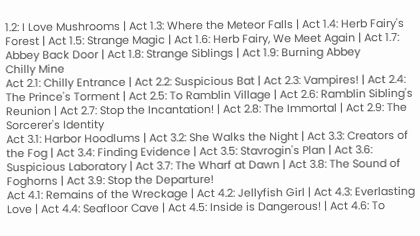1.2: I Love Mushrooms | Act 1.3: Where the Meteor Falls | Act 1.4: Herb Fairy's Forest | Act 1.5: Strange Magic | Act 1.6: Herb Fairy, We Meet Again | Act 1.7: Abbey Back Door | Act 1.8: Strange Siblings | Act 1.9: Burning Abbey
Chilly Mine
Act 2.1: Chilly Entrance | Act 2.2: Suspicious Bat | Act 2.3: Vampires! | Act 2.4: The Prince's Torment | Act 2.5: To Ramblin Village | Act 2.6: Ramblin Sibling's Reunion | Act 2.7: Stop the Incantation! | Act 2.8: The Immortal | Act 2.9: The Sorcerer's Identity
Act 3.1: Harbor Hoodlums | Act 3.2: She Walks the Night | Act 3.3: Creators of the Fog | Act 3.4: Finding Evidence | Act 3.5: Stavrogin's Plan | Act 3.6: Suspicious Laboratory | Act 3.7: The Wharf at Dawn | Act 3.8: The Sound of Foghorns | Act 3.9: Stop the Departure!
Act 4.1: Remains of the Wreckage | Act 4.2: Jellyfish Girl | Act 4.3: Everlasting Love | Act 4.4: Seafloor Cave | Act 4.5: Inside is Dangerous! | Act 4.6: To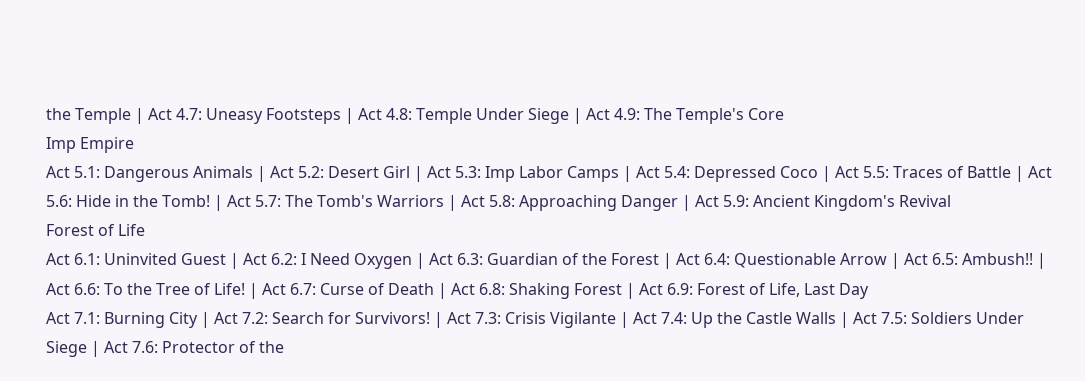the Temple | Act 4.7: Uneasy Footsteps | Act 4.8: Temple Under Siege | Act 4.9: The Temple's Core
Imp Empire
Act 5.1: Dangerous Animals | Act 5.2: Desert Girl | Act 5.3: Imp Labor Camps | Act 5.4: Depressed Coco | Act 5.5: Traces of Battle | Act 5.6: Hide in the Tomb! | Act 5.7: The Tomb's Warriors | Act 5.8: Approaching Danger | Act 5.9: Ancient Kingdom's Revival
Forest of Life
Act 6.1: Uninvited Guest | Act 6.2: I Need Oxygen | Act 6.3: Guardian of the Forest | Act 6.4: Questionable Arrow | Act 6.5: Ambush!! | Act 6.6: To the Tree of Life! | Act 6.7: Curse of Death | Act 6.8: Shaking Forest | Act 6.9: Forest of Life, Last Day
Act 7.1: Burning City | Act 7.2: Search for Survivors! | Act 7.3: Crisis Vigilante | Act 7.4: Up the Castle Walls | Act 7.5: Soldiers Under Siege | Act 7.6: Protector of the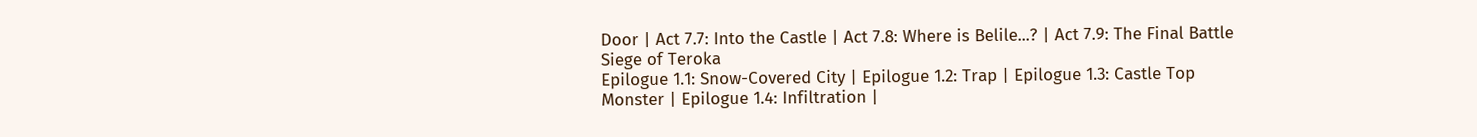Door | Act 7.7: Into the Castle | Act 7.8: Where is Belile...? | Act 7.9: The Final Battle
Siege of Teroka
Epilogue 1.1: Snow-Covered City | Epilogue 1.2: Trap | Epilogue 1.3: Castle Top Monster | Epilogue 1.4: Infiltration |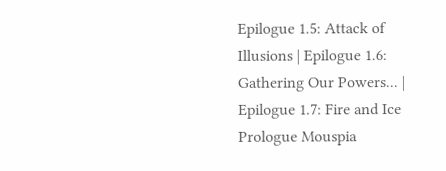Epilogue 1.5: Attack of Illusions | Epilogue 1.6: Gathering Our Powers... | Epilogue 1.7: Fire and Ice
Prologue Mouspia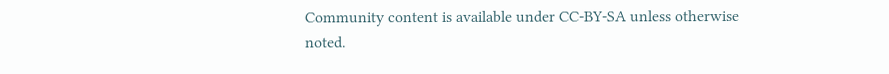Community content is available under CC-BY-SA unless otherwise noted.